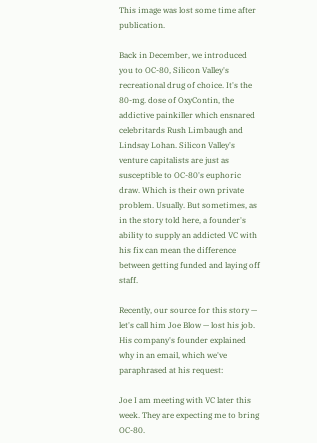This image was lost some time after publication.

Back in December, we introduced you to OC-80, Silicon Valley's recreational drug of choice. It's the 80-mg. dose of OxyContin, the addictive painkiller which ensnared celebritards Rush Limbaugh and Lindsay Lohan. Silicon Valley's venture capitalists are just as susceptible to OC-80's euphoric draw. Which is their own private problem. Usually. But sometimes, as in the story told here, a founder's ability to supply an addicted VC with his fix can mean the difference between getting funded and laying off staff.

Recently, our source for this story — let's call him Joe Blow — lost his job. His company's founder explained why in an email, which we've paraphrased at his request:

Joe I am meeting with VC later this week. They are expecting me to bring OC-80.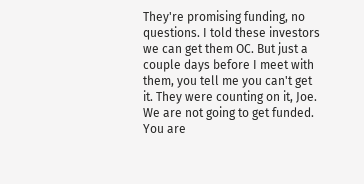They're promising funding, no questions. I told these investors we can get them OC. But just a couple days before I meet with them, you tell me you can't get it. They were counting on it, Joe. We are not going to get funded. You are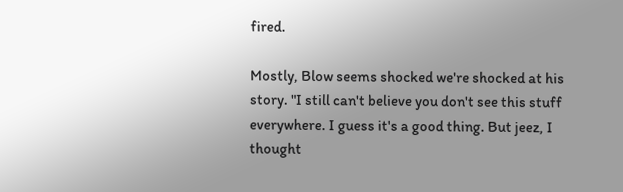fired.

Mostly, Blow seems shocked we're shocked at his story. "I still can't believe you don't see this stuff everywhere. I guess it's a good thing. But jeez, I thought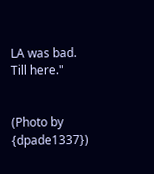LA was bad. Till here."


(Photo by {dpade1337})